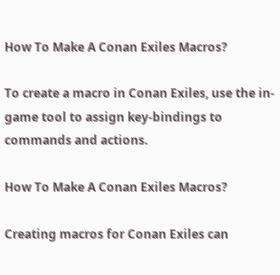How To Make A Conan Exiles Macros?

To create a macro in Conan Exiles, use the in-game tool to assign key-bindings to commands and actions.

How To Make A Conan Exiles Macros?

Creating macros for Conan Exiles can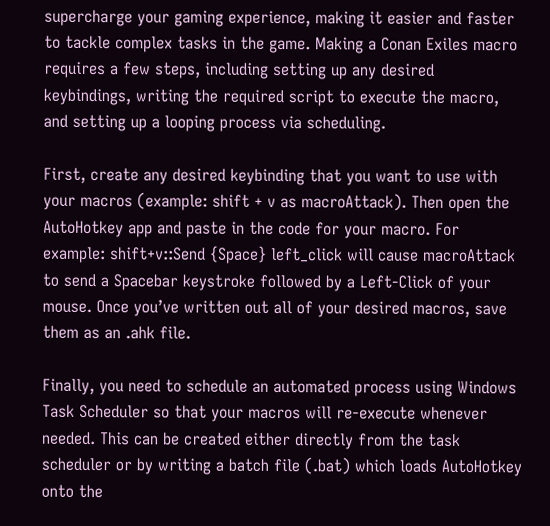supercharge your gaming experience, making it easier and faster to tackle complex tasks in the game. Making a Conan Exiles macro requires a few steps, including setting up any desired keybindings, writing the required script to execute the macro, and setting up a looping process via scheduling.

First, create any desired keybinding that you want to use with your macros (example: shift + v as macroAttack). Then open the AutoHotkey app and paste in the code for your macro. For example: shift+v::Send {Space} left_click will cause macroAttack to send a Spacebar keystroke followed by a Left-Click of your mouse. Once you’ve written out all of your desired macros, save them as an .ahk file.

Finally, you need to schedule an automated process using Windows Task Scheduler so that your macros will re-execute whenever needed. This can be created either directly from the task scheduler or by writing a batch file (.bat) which loads AutoHotkey onto the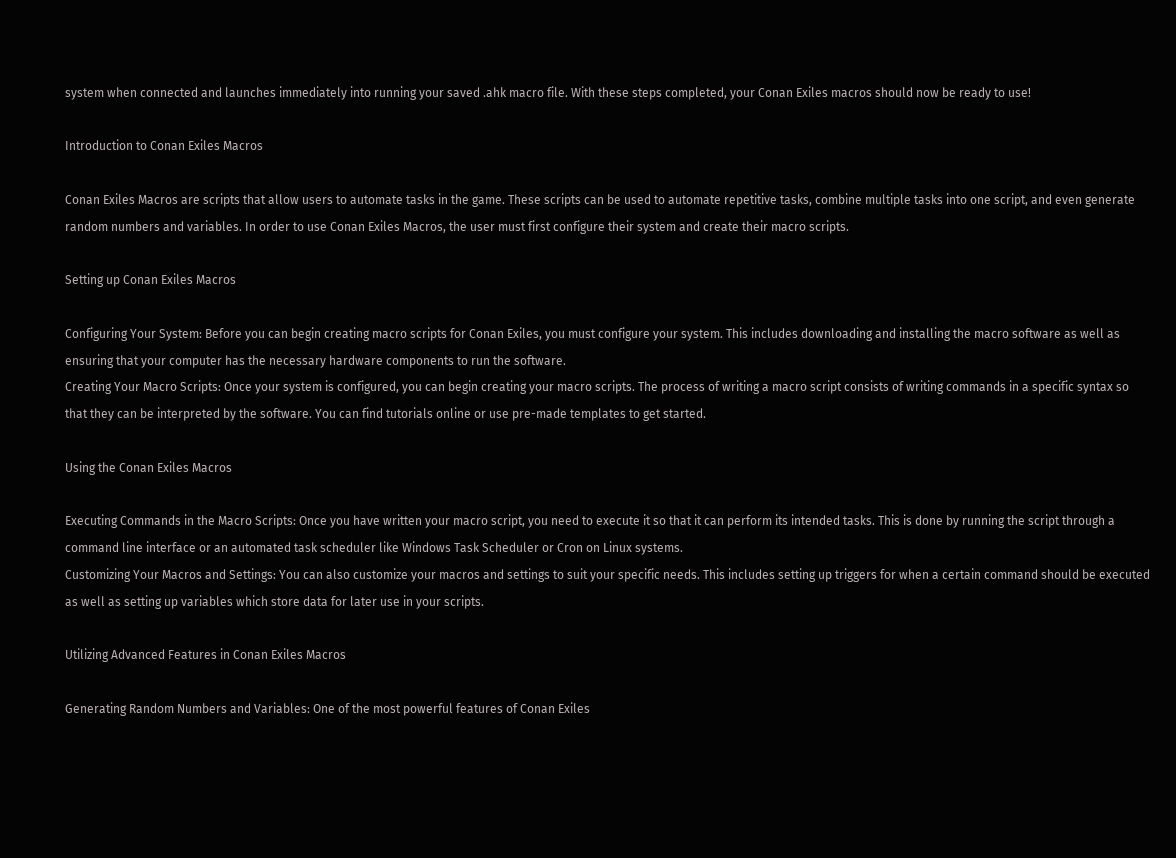system when connected and launches immediately into running your saved .ahk macro file. With these steps completed, your Conan Exiles macros should now be ready to use!

Introduction to Conan Exiles Macros

Conan Exiles Macros are scripts that allow users to automate tasks in the game. These scripts can be used to automate repetitive tasks, combine multiple tasks into one script, and even generate random numbers and variables. In order to use Conan Exiles Macros, the user must first configure their system and create their macro scripts.

Setting up Conan Exiles Macros

Configuring Your System: Before you can begin creating macro scripts for Conan Exiles, you must configure your system. This includes downloading and installing the macro software as well as ensuring that your computer has the necessary hardware components to run the software.
Creating Your Macro Scripts: Once your system is configured, you can begin creating your macro scripts. The process of writing a macro script consists of writing commands in a specific syntax so that they can be interpreted by the software. You can find tutorials online or use pre-made templates to get started.

Using the Conan Exiles Macros

Executing Commands in the Macro Scripts: Once you have written your macro script, you need to execute it so that it can perform its intended tasks. This is done by running the script through a command line interface or an automated task scheduler like Windows Task Scheduler or Cron on Linux systems.
Customizing Your Macros and Settings: You can also customize your macros and settings to suit your specific needs. This includes setting up triggers for when a certain command should be executed as well as setting up variables which store data for later use in your scripts.

Utilizing Advanced Features in Conan Exiles Macros

Generating Random Numbers and Variables: One of the most powerful features of Conan Exiles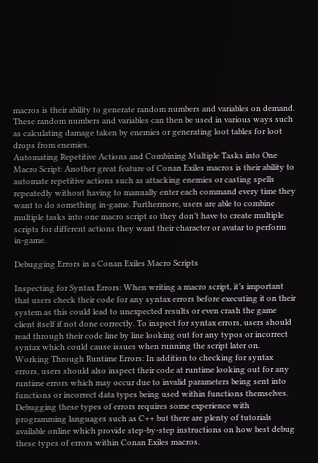macros is their ability to generate random numbers and variables on demand. These random numbers and variables can then be used in various ways such as calculating damage taken by enemies or generating loot tables for loot drops from enemies.
Automating Repetitive Actions and Combining Multiple Tasks into One Macro Script: Another great feature of Conan Exiles macros is their ability to automate repetitive actions such as attacking enemies or casting spells repeatedly without having to manually enter each command every time they want to do something in-game. Furthermore, users are able to combine multiple tasks into one macro script so they don’t have to create multiple scripts for different actions they want their character or avatar to perform in-game.

Debugging Errors in a Conan Exiles Macro Scripts

Inspecting for Syntax Errors: When writing a macro script, it’s important that users check their code for any syntax errors before executing it on their system as this could lead to unexpected results or even crash the game client itself if not done correctly. To inspect for syntax errors, users should read through their code line by line looking out for any typos or incorrect syntax which could cause issues when running the script later on.
Working Through Runtime Errors: In addition to checking for syntax errors, users should also inspect their code at runtime looking out for any runtime errors which may occur due to invalid parameters being sent into functions or incorrect data types being used within functions themselves. Debugging these types of errors requires some experience with programming languages such as C++ but there are plenty of tutorials available online which provide step-by-step instructions on how best debug these types of errors within Conan Exiles macros.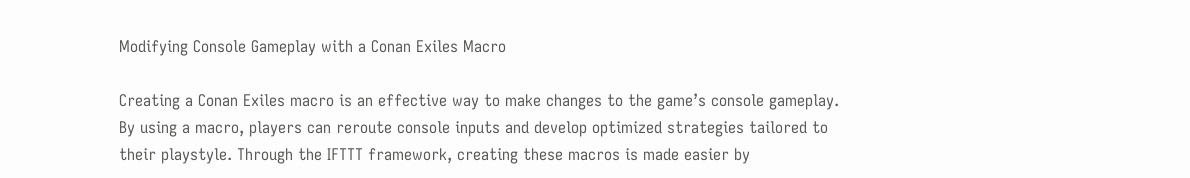Modifying Console Gameplay with a Conan Exiles Macro

Creating a Conan Exiles macro is an effective way to make changes to the game’s console gameplay. By using a macro, players can reroute console inputs and develop optimized strategies tailored to their playstyle. Through the IFTTT framework, creating these macros is made easier by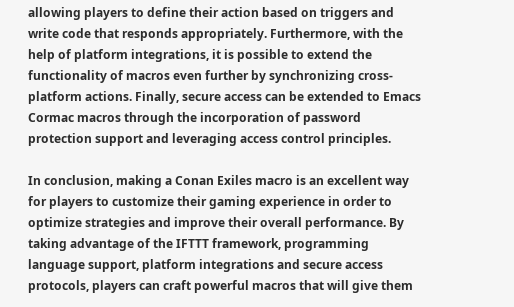allowing players to define their action based on triggers and write code that responds appropriately. Furthermore, with the help of platform integrations, it is possible to extend the functionality of macros even further by synchronizing cross-platform actions. Finally, secure access can be extended to Emacs Cormac macros through the incorporation of password protection support and leveraging access control principles.

In conclusion, making a Conan Exiles macro is an excellent way for players to customize their gaming experience in order to optimize strategies and improve their overall performance. By taking advantage of the IFTTT framework, programming language support, platform integrations and secure access protocols, players can craft powerful macros that will give them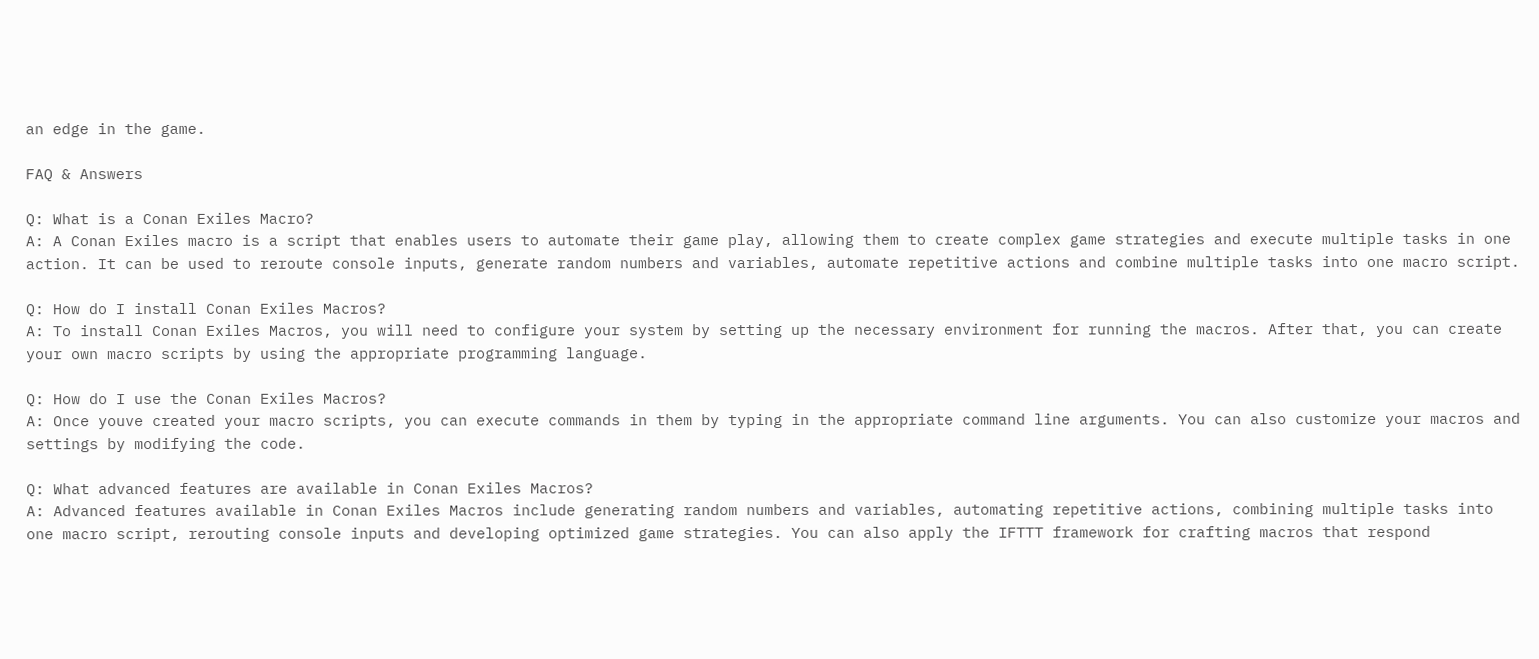an edge in the game.

FAQ & Answers

Q: What is a Conan Exiles Macro?
A: A Conan Exiles macro is a script that enables users to automate their game play, allowing them to create complex game strategies and execute multiple tasks in one action. It can be used to reroute console inputs, generate random numbers and variables, automate repetitive actions and combine multiple tasks into one macro script.

Q: How do I install Conan Exiles Macros?
A: To install Conan Exiles Macros, you will need to configure your system by setting up the necessary environment for running the macros. After that, you can create your own macro scripts by using the appropriate programming language.

Q: How do I use the Conan Exiles Macros?
A: Once youve created your macro scripts, you can execute commands in them by typing in the appropriate command line arguments. You can also customize your macros and settings by modifying the code.

Q: What advanced features are available in Conan Exiles Macros?
A: Advanced features available in Conan Exiles Macros include generating random numbers and variables, automating repetitive actions, combining multiple tasks into one macro script, rerouting console inputs and developing optimized game strategies. You can also apply the IFTTT framework for crafting macros that respond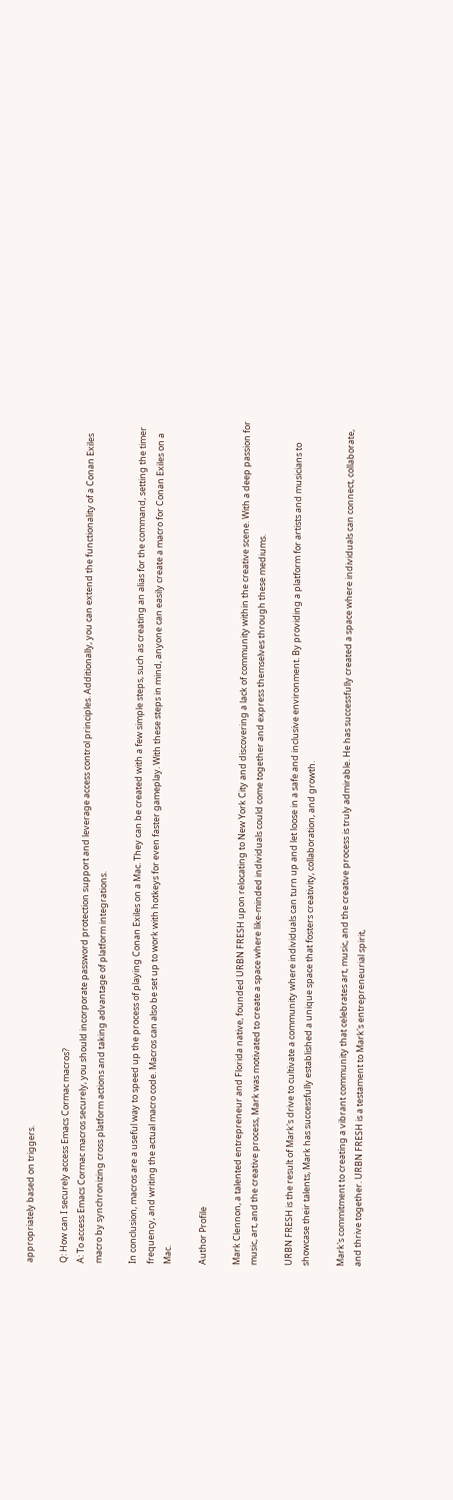appropriately based on triggers.

Q: How can I securely access Emacs Cormac macros?
A: To access Emacs Cormac macros securely, you should incorporate password protection support and leverage access control principles. Additionally, you can extend the functionality of a Conan Exiles macro by synchronizing cross platform actions and taking advantage of platform integrations.

In conclusion, macros are a useful way to speed up the process of playing Conan Exiles on a Mac. They can be created with a few simple steps, such as creating an alias for the command, setting the timer frequency, and writing the actual macro code. Macros can also be set up to work with hotkeys for even faster gameplay. With these steps in mind, anyone can easily create a macro for Conan Exiles on a Mac.

Author Profile

Mark Clennon, a talented entrepreneur and Florida native, founded URBN FRESH upon relocating to New York City and discovering a lack of community within the creative scene. With a deep passion for music, art, and the creative process, Mark was motivated to create a space where like-minded individuals could come together and express themselves through these mediums.

URBN FRESH is the result of Mark's drive to cultivate a community where individuals can turn up and let loose in a safe and inclusive environment. By providing a platform for artists and musicians to showcase their talents, Mark has successfully established a unique space that fosters creativity, collaboration, and growth.

Mark's commitment to creating a vibrant community that celebrates art, music, and the creative process is truly admirable. He has successfully created a space where individuals can connect, collaborate, and thrive together. URBN FRESH is a testament to Mark's entrepreneurial spirit,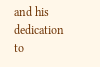and his dedication to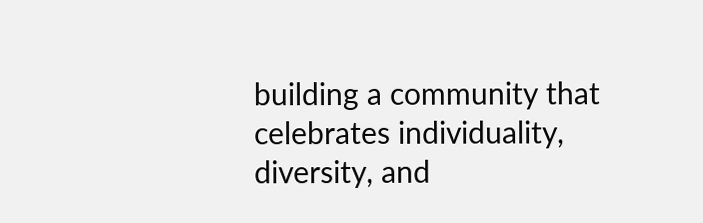building a community that celebrates individuality, diversity, and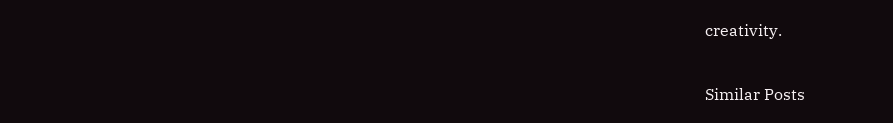creativity.

Similar Posts